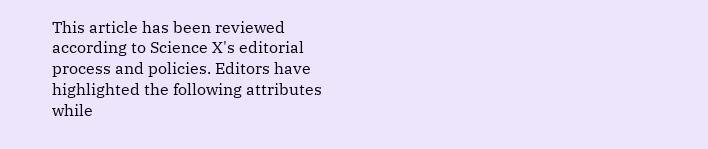This article has been reviewed according to Science X's editorial process and policies. Editors have highlighted the following attributes while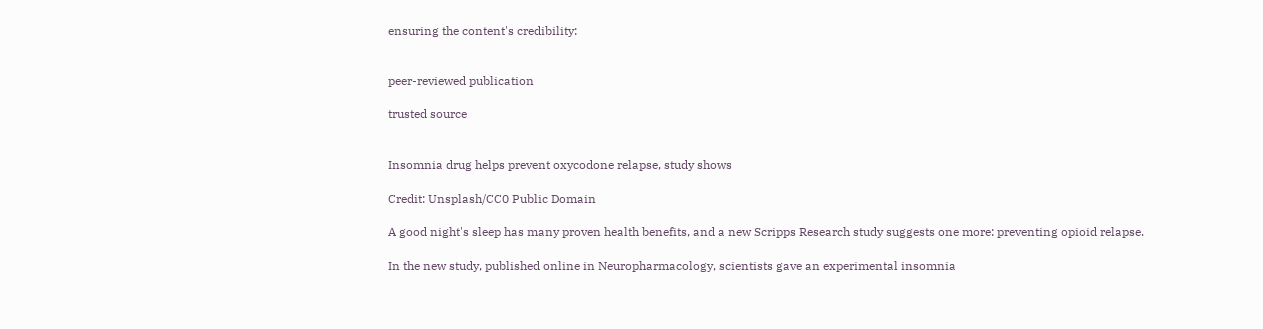ensuring the content's credibility:


peer-reviewed publication

trusted source


Insomnia drug helps prevent oxycodone relapse, study shows

Credit: Unsplash/CC0 Public Domain

A good night's sleep has many proven health benefits, and a new Scripps Research study suggests one more: preventing opioid relapse.

In the new study, published online in Neuropharmacology, scientists gave an experimental insomnia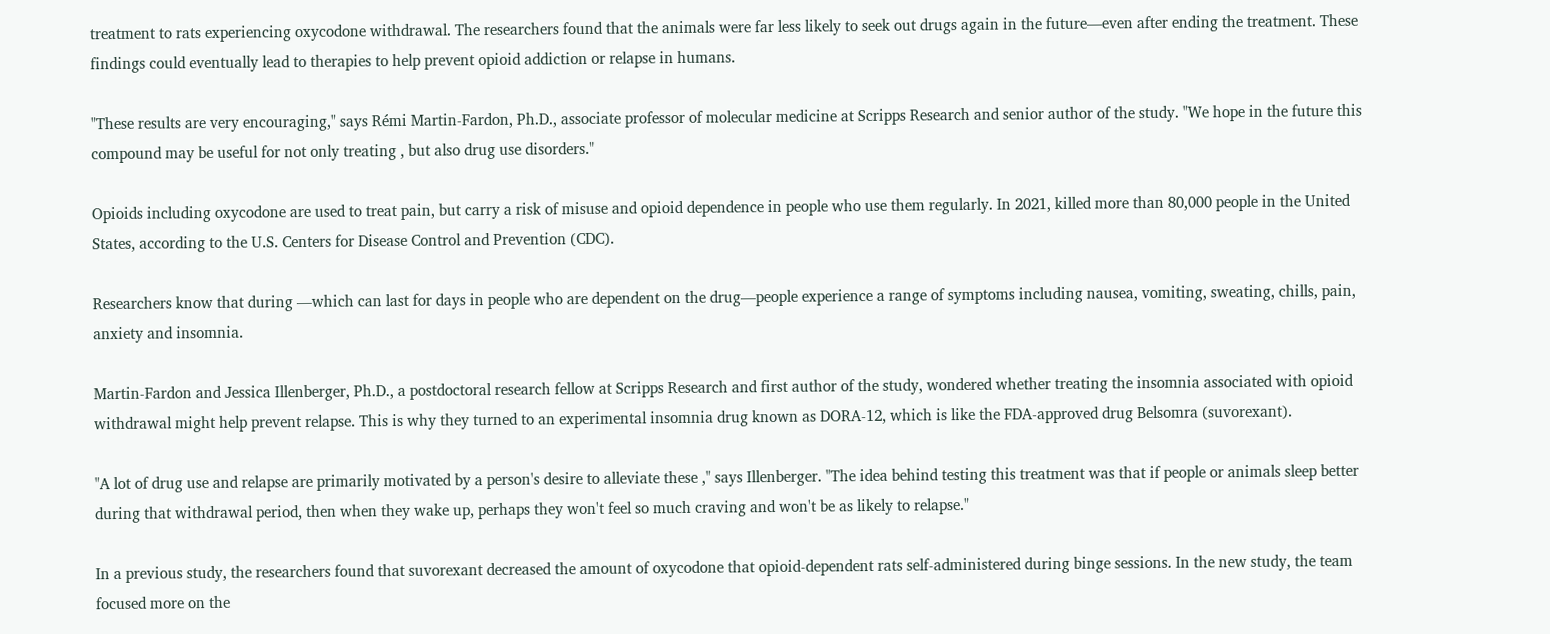treatment to rats experiencing oxycodone withdrawal. The researchers found that the animals were far less likely to seek out drugs again in the future—even after ending the treatment. These findings could eventually lead to therapies to help prevent opioid addiction or relapse in humans.

"These results are very encouraging," says Rémi Martin-Fardon, Ph.D., associate professor of molecular medicine at Scripps Research and senior author of the study. "We hope in the future this compound may be useful for not only treating , but also drug use disorders."

Opioids including oxycodone are used to treat pain, but carry a risk of misuse and opioid dependence in people who use them regularly. In 2021, killed more than 80,000 people in the United States, according to the U.S. Centers for Disease Control and Prevention (CDC).

Researchers know that during —which can last for days in people who are dependent on the drug—people experience a range of symptoms including nausea, vomiting, sweating, chills, pain, anxiety and insomnia.

Martin-Fardon and Jessica Illenberger, Ph.D., a postdoctoral research fellow at Scripps Research and first author of the study, wondered whether treating the insomnia associated with opioid withdrawal might help prevent relapse. This is why they turned to an experimental insomnia drug known as DORA-12, which is like the FDA-approved drug Belsomra (suvorexant).

"A lot of drug use and relapse are primarily motivated by a person's desire to alleviate these ," says Illenberger. "The idea behind testing this treatment was that if people or animals sleep better during that withdrawal period, then when they wake up, perhaps they won't feel so much craving and won't be as likely to relapse."

In a previous study, the researchers found that suvorexant decreased the amount of oxycodone that opioid-dependent rats self-administered during binge sessions. In the new study, the team focused more on the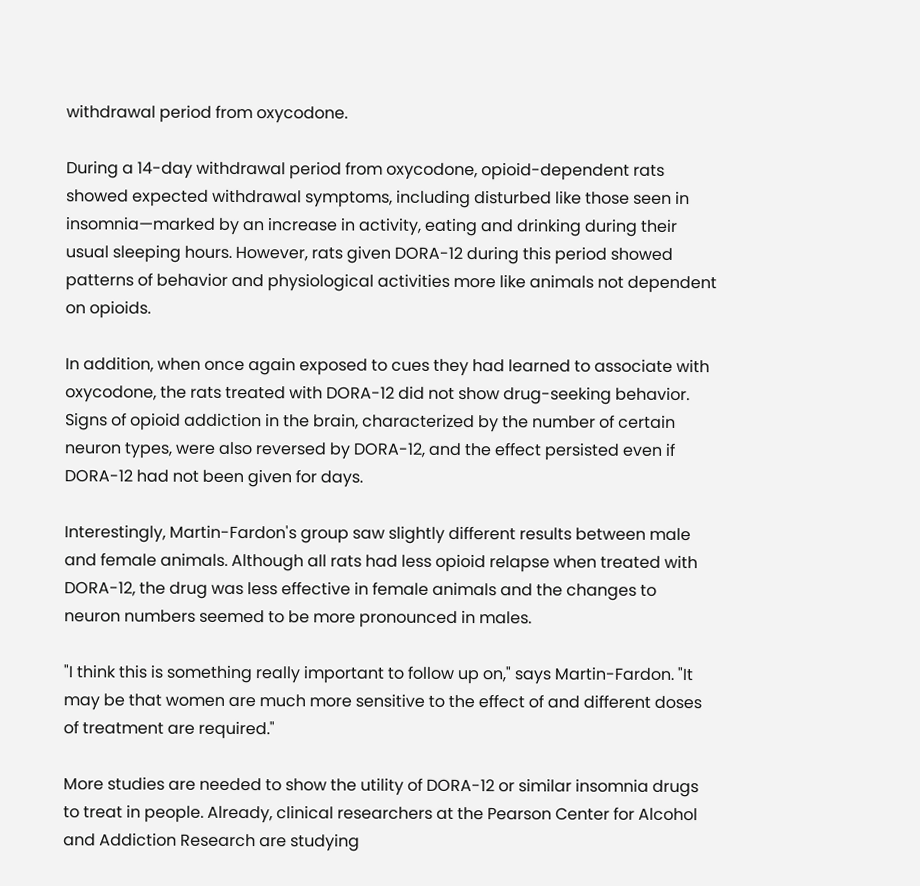withdrawal period from oxycodone.

During a 14-day withdrawal period from oxycodone, opioid-dependent rats showed expected withdrawal symptoms, including disturbed like those seen in insomnia—marked by an increase in activity, eating and drinking during their usual sleeping hours. However, rats given DORA-12 during this period showed patterns of behavior and physiological activities more like animals not dependent on opioids.

In addition, when once again exposed to cues they had learned to associate with oxycodone, the rats treated with DORA-12 did not show drug-seeking behavior. Signs of opioid addiction in the brain, characterized by the number of certain neuron types, were also reversed by DORA-12, and the effect persisted even if DORA-12 had not been given for days.

Interestingly, Martin-Fardon's group saw slightly different results between male and female animals. Although all rats had less opioid relapse when treated with DORA-12, the drug was less effective in female animals and the changes to neuron numbers seemed to be more pronounced in males.

"I think this is something really important to follow up on," says Martin-Fardon. "It may be that women are much more sensitive to the effect of and different doses of treatment are required."

More studies are needed to show the utility of DORA-12 or similar insomnia drugs to treat in people. Already, clinical researchers at the Pearson Center for Alcohol and Addiction Research are studying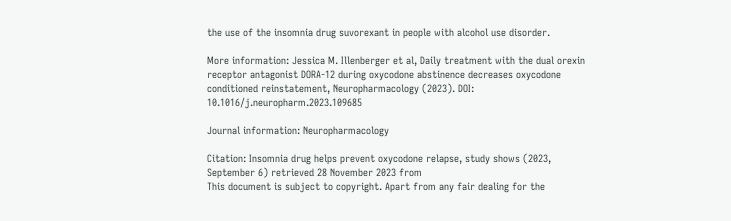the use of the insomnia drug suvorexant in people with alcohol use disorder.

More information: Jessica M. Illenberger et al, Daily treatment with the dual orexin receptor antagonist DORA-12 during oxycodone abstinence decreases oxycodone conditioned reinstatement, Neuropharmacology (2023). DOI: 10.1016/j.neuropharm.2023.109685

Journal information: Neuropharmacology

Citation: Insomnia drug helps prevent oxycodone relapse, study shows (2023, September 6) retrieved 28 November 2023 from
This document is subject to copyright. Apart from any fair dealing for the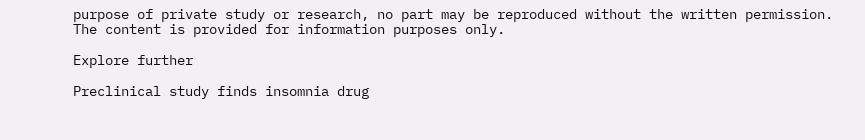purpose of private study or research, no part may be reproduced without the written permission. The content is provided for information purposes only.

Explore further

Preclinical study finds insomnia drug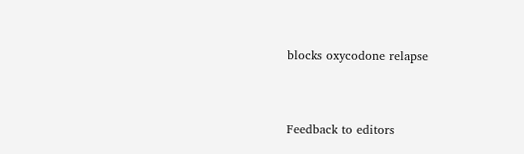blocks oxycodone relapse


Feedback to editors